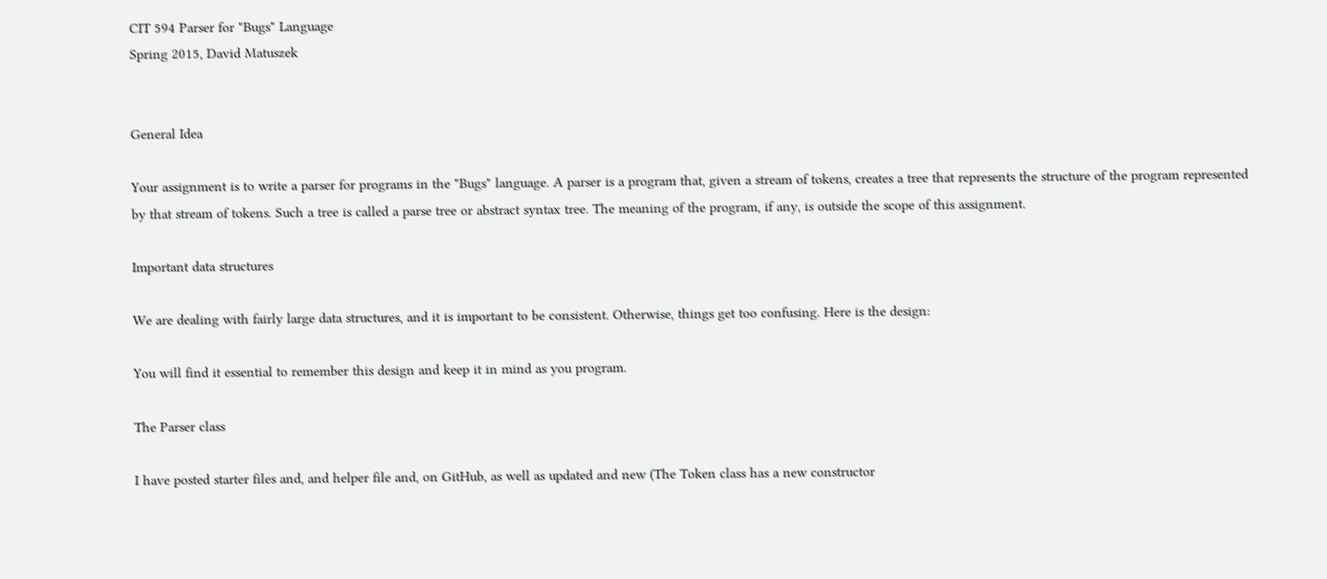CIT 594 Parser for "Bugs" Language
Spring 2015, David Matuszek


General Idea

Your assignment is to write a parser for programs in the "Bugs" language. A parser is a program that, given a stream of tokens, creates a tree that represents the structure of the program represented by that stream of tokens. Such a tree is called a parse tree or abstract syntax tree. The meaning of the program, if any, is outside the scope of this assignment.

Important data structures

We are dealing with fairly large data structures, and it is important to be consistent. Otherwise, things get too confusing. Here is the design:

You will find it essential to remember this design and keep it in mind as you program.

The Parser class

I have posted starter files and, and helper file and, on GitHub, as well as updated and new (The Token class has a new constructor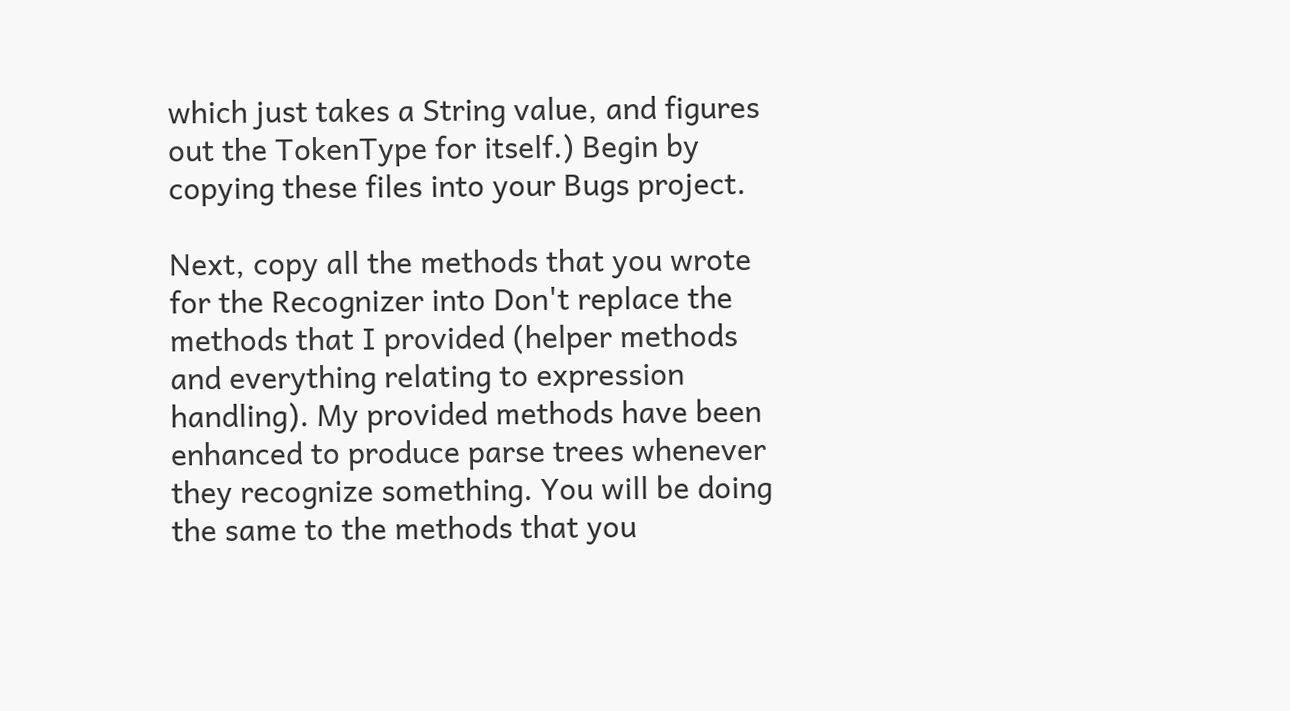which just takes a String value, and figures out the TokenType for itself.) Begin by copying these files into your Bugs project.

Next, copy all the methods that you wrote for the Recognizer into Don't replace the methods that I provided (helper methods and everything relating to expression handling). My provided methods have been enhanced to produce parse trees whenever they recognize something. You will be doing the same to the methods that you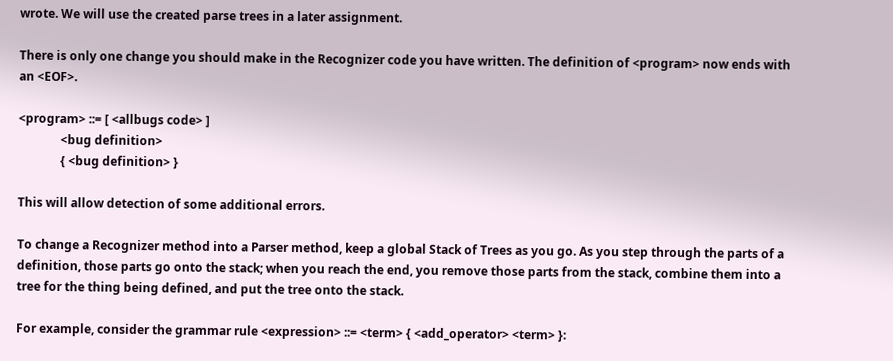wrote. We will use the created parse trees in a later assignment.

There is only one change you should make in the Recognizer code you have written. The definition of <program> now ends with an <EOF>.

<program> ::= [ <allbugs code> ]
              <bug definition>
              { <bug definition> }

This will allow detection of some additional errors.

To change a Recognizer method into a Parser method, keep a global Stack of Trees as you go. As you step through the parts of a definition, those parts go onto the stack; when you reach the end, you remove those parts from the stack, combine them into a tree for the thing being defined, and put the tree onto the stack.

For example, consider the grammar rule <expression> ::= <term> { <add_operator> <term> }: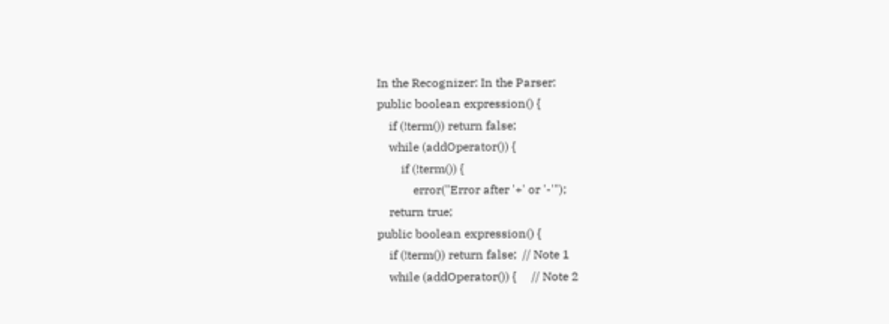In the Recognizer: In the Parser:
public boolean expression() {
    if (!term()) return false;
    while (addOperator()) {
        if (!term()) {
            error("Error after '+' or '-'");
    return true;
public boolean expression() {
    if (!term()) return false;  // Note 1
    while (addOperator()) {     // Note 2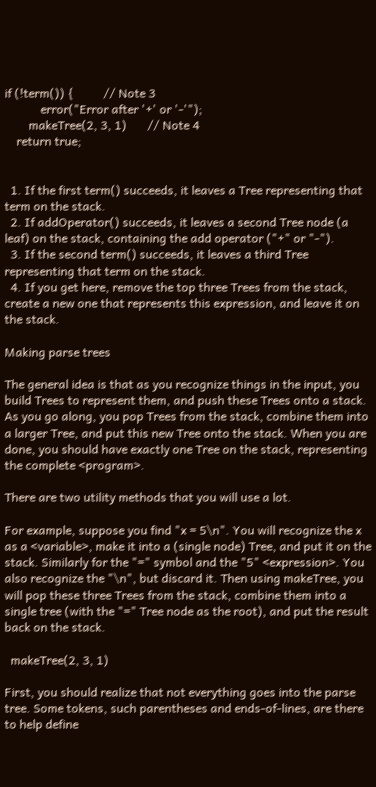if (!term()) {          // Note 3
            error("Error after '+' or '-'");
        makeTree(2, 3, 1)       // Note 4
    return true;


  1. If the first term() succeeds, it leaves a Tree representing that term on the stack.
  2. If addOperator() succeeds, it leaves a second Tree node (a leaf) on the stack, containing the add operator ("+" or "-").
  3. If the second term() succeeds, it leaves a third Tree representing that term on the stack.
  4. If you get here, remove the top three Trees from the stack, create a new one that represents this expression, and leave it on the stack.

Making parse trees

The general idea is that as you recognize things in the input, you build Trees to represent them, and push these Trees onto a stack. As you go along, you pop Trees from the stack, combine them into a larger Tree, and put this new Tree onto the stack. When you are done, you should have exactly one Tree on the stack, representing the complete <program>.

There are two utility methods that you will use a lot.

For example, suppose you find "x = 5\n". You will recognize the x as a <variable>, make it into a (single node) Tree, and put it on the stack. Similarly for the "=" symbol and the "5" <expression>. You also recognize the "\n", but discard it. Then using makeTree, you will pop these three Trees from the stack, combine them into a single tree (with the "=" Tree node as the root), and put the result back on the stack.

  makeTree(2, 3, 1)

First, you should realize that not everything goes into the parse tree. Some tokens, such parentheses and ends-of-lines, are there to help define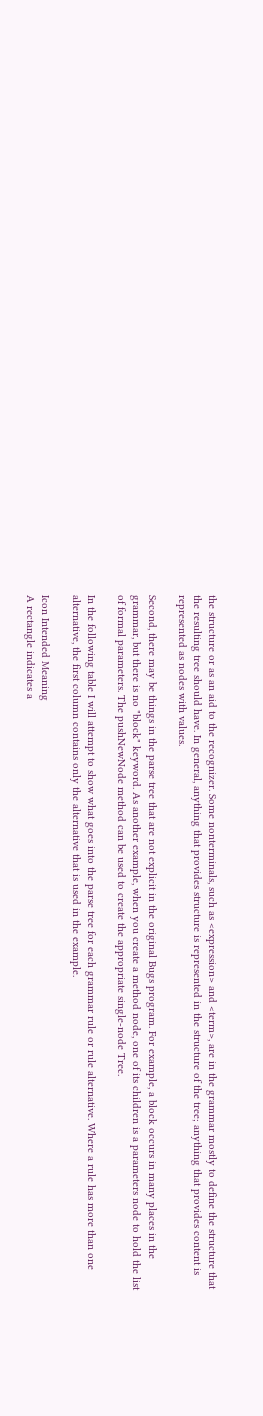the structure or as an aid to the recognizer. Some nonterminals, such as <expression> and <term>, are in the grammar mostly to define the structure that the resulting tree should have. In general, anything that provides structure is represented in the structure of the tree; anything that provides content is represented as nodes with values.

Second, there may be things in the parse tree that are not explicit in the original Bugs program. For example, a block occurs in many places in the grammar, but there is no "block" keyword. As another example, when you create a method node, one of its children is a parameters node to hold the list of formal parameters. The pushNewNode method can be used to create the appropriate single-node Tree.

In the following table I will attempt to show what goes into the parse tree for each grammar rule or rule alternative. Where a rule has more than one alternative, the first column contains only the alternative that is used in the example.

Icon Intended Meaning
A rectangle indicates a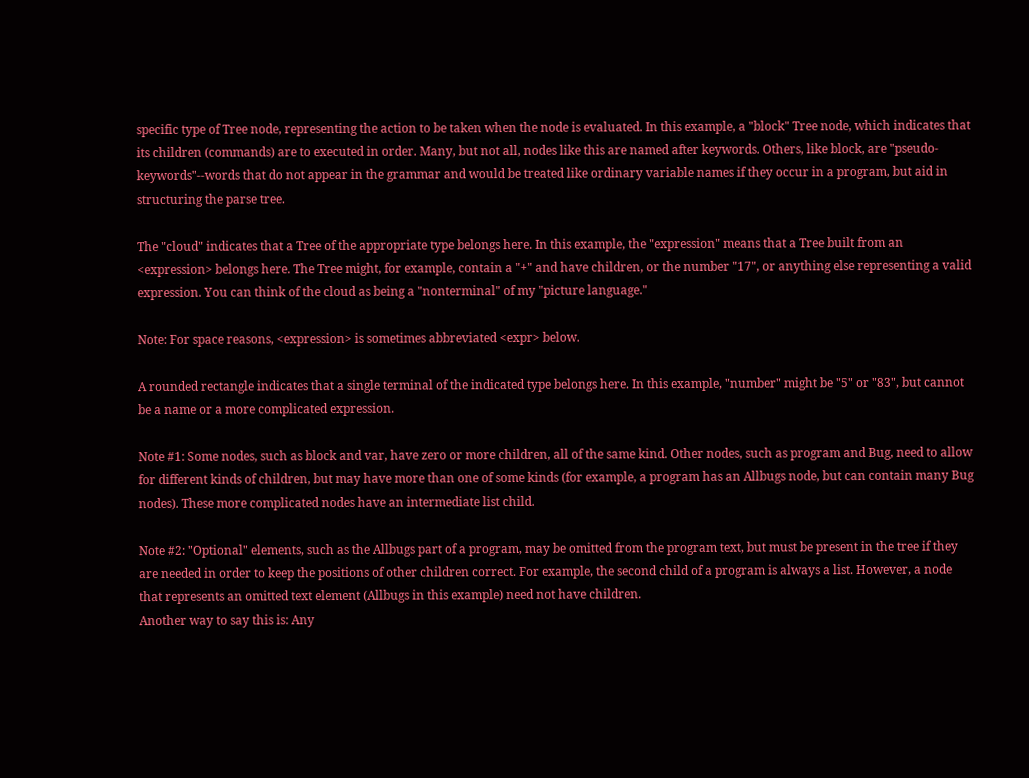specific type of Tree node, representing the action to be taken when the node is evaluated. In this example, a "block" Tree node, which indicates that its children (commands) are to executed in order. Many, but not all, nodes like this are named after keywords. Others, like block, are "pseudo-keywords"--words that do not appear in the grammar and would be treated like ordinary variable names if they occur in a program, but aid in structuring the parse tree.

The "cloud" indicates that a Tree of the appropriate type belongs here. In this example, the "expression" means that a Tree built from an <expression> belongs here. The Tree might, for example, contain a "+" and have children, or the number "17", or anything else representing a valid expression. You can think of the cloud as being a "nonterminal" of my "picture language."

Note: For space reasons, <expression> is sometimes abbreviated <expr> below.

A rounded rectangle indicates that a single terminal of the indicated type belongs here. In this example, "number" might be "5" or "83", but cannot be a name or a more complicated expression.

Note #1: Some nodes, such as block and var, have zero or more children, all of the same kind. Other nodes, such as program and Bug, need to allow for different kinds of children, but may have more than one of some kinds (for example, a program has an Allbugs node, but can contain many Bug nodes). These more complicated nodes have an intermediate list child.

Note #2: "Optional" elements, such as the Allbugs part of a program, may be omitted from the program text, but must be present in the tree if they are needed in order to keep the positions of other children correct. For example, the second child of a program is always a list. However, a node that represents an omitted text element (Allbugs in this example) need not have children.
Another way to say this is: Any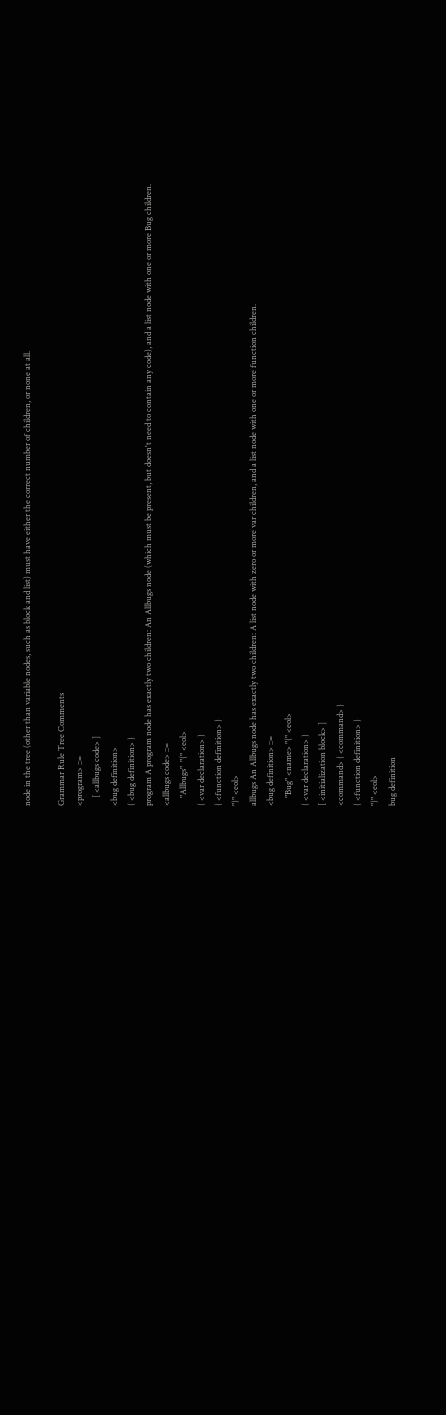node in the tree (other than variable nodes, such as block and list) must have either the correct number of children, or none at all.

Grammar Rule Tree Comments
<program> ::=
    [ <allbugs code> ]
<bug definition>
{ <bug definition> }
program A program node has exactly two children: An Allbugs node (which must be present, but doesn't need to contain any code), and a list node with one or more Bug children.
<allbugs code> ::=
    "Allbugs"  "{" <eol>
{ <var declaration> }
{ <function definition> }
"}" <eol>
allbugs An Allbugs node has exactly two children: A list node with zero or more var children, and a list node with one or more function children.
<bug definition> ::=
    "Bug" <name> "{" <eol>
{ <var declaration> }
[ <initialization block> ]
<command> { <command> }
{ <function definition> }
"}" <eol>
bug definition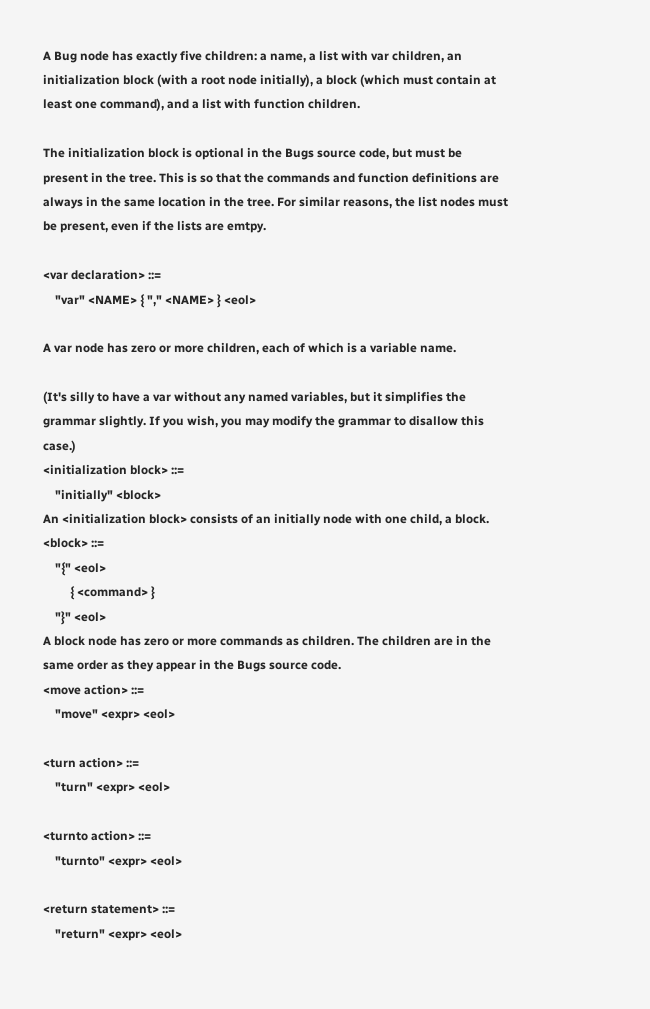A Bug node has exactly five children: a name, a list with var children, an initialization block (with a root node initially), a block (which must contain at least one command), and a list with function children.

The initialization block is optional in the Bugs source code, but must be present in the tree. This is so that the commands and function definitions are always in the same location in the tree. For similar reasons, the list nodes must be present, even if the lists are emtpy.

<var declaration> ::=
    "var" <NAME> { "," <NAME> } <eol>

A var node has zero or more children, each of which is a variable name.

(It's silly to have a var without any named variables, but it simplifies the grammar slightly. If you wish, you may modify the grammar to disallow this case.)
<initialization block> ::=
    "initially" <block>
An <initialization block> consists of an initially node with one child, a block.
<block> ::=
    "{" <eol>
         { <command> }
    "}" <eol>
A block node has zero or more commands as children. The children are in the same order as they appear in the Bugs source code.
<move action> ::=
    "move" <expr> <eol>

<turn action> ::=
    "turn" <expr> <eol>

<turnto action> ::=
    "turnto" <expr> <eol>

<return statement> ::=
    "return" <expr> <eol>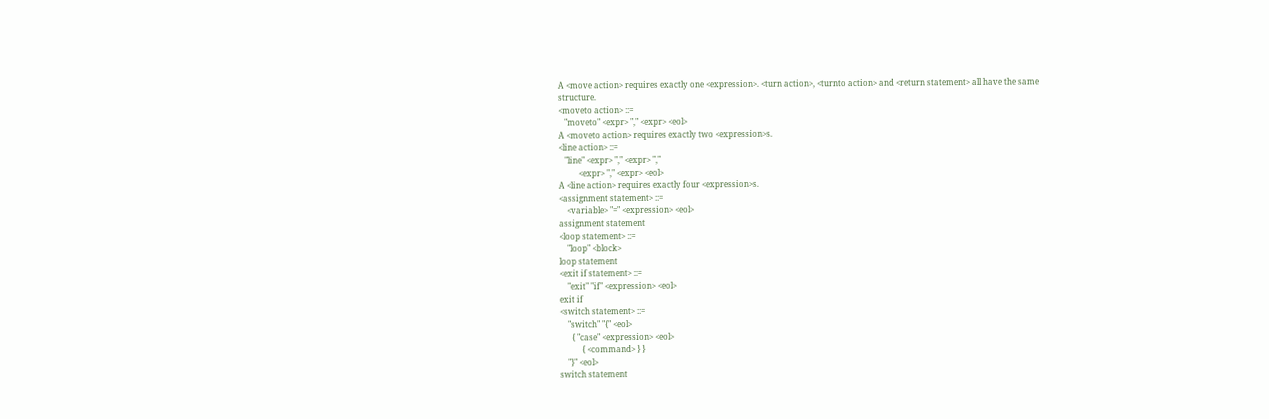A <move action> requires exactly one <expression>. <turn action>, <turnto action> and <return statement> all have the same structure.
<moveto action> ::=
   "moveto" <expr> "," <expr> <eol>
A <moveto action> requires exactly two <expression>s.
<line action> ::=
   "line" <expr> "," <expr> ","
          <expr> "," <expr> <eol>
A <line action> requires exactly four <expression>s.
<assignment statement> ::=
    <variable> "=" <expression> <eol>
assignment statement
<loop statement> ::=
    "loop" <block>
loop statement
<exit if statement> ::=
    "exit" "if" <expression> <eol>
exit if
<switch statement> ::=
    "switch" "{" <eol>
      { "case" <expression> <eol>
           { <command> } }
    "}" <eol>
switch statement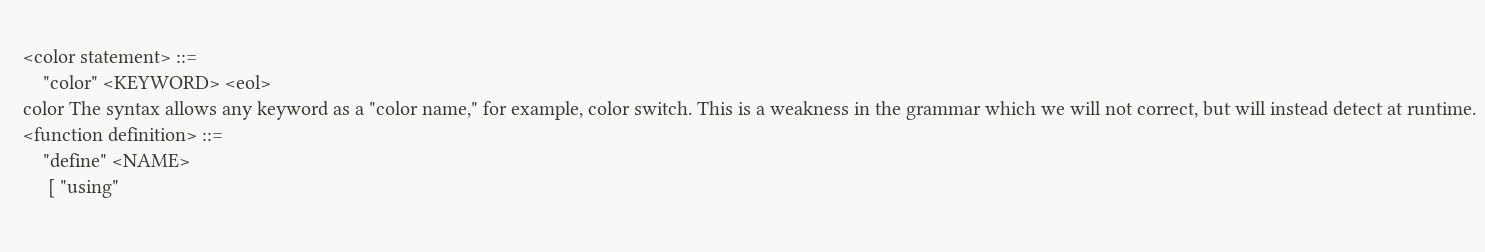<color statement> ::=
    "color" <KEYWORD> <eol>
color The syntax allows any keyword as a "color name," for example, color switch. This is a weakness in the grammar which we will not correct, but will instead detect at runtime.
<function definition> ::=
    "define" <NAME>
     [ "using"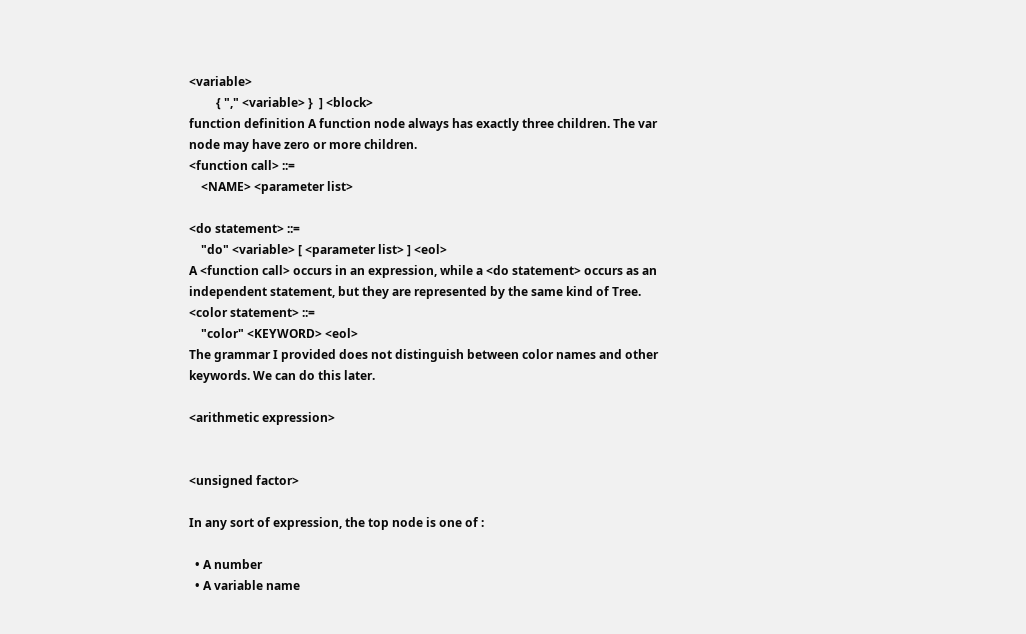<variable>
         { "," <variable> }  ] <block>
function definition A function node always has exactly three children. The var node may have zero or more children.
<function call> ::=
    <NAME> <parameter list>

<do statement> ::=
    "do" <variable> [ <parameter list> ] <eol>
A <function call> occurs in an expression, while a <do statement> occurs as an independent statement, but they are represented by the same kind of Tree.
<color statement> ::=
    "color" <KEYWORD> <eol>
The grammar I provided does not distinguish between color names and other keywords. We can do this later.

<arithmetic expression>


<unsigned factor>

In any sort of expression, the top node is one of :

  • A number
  • A variable name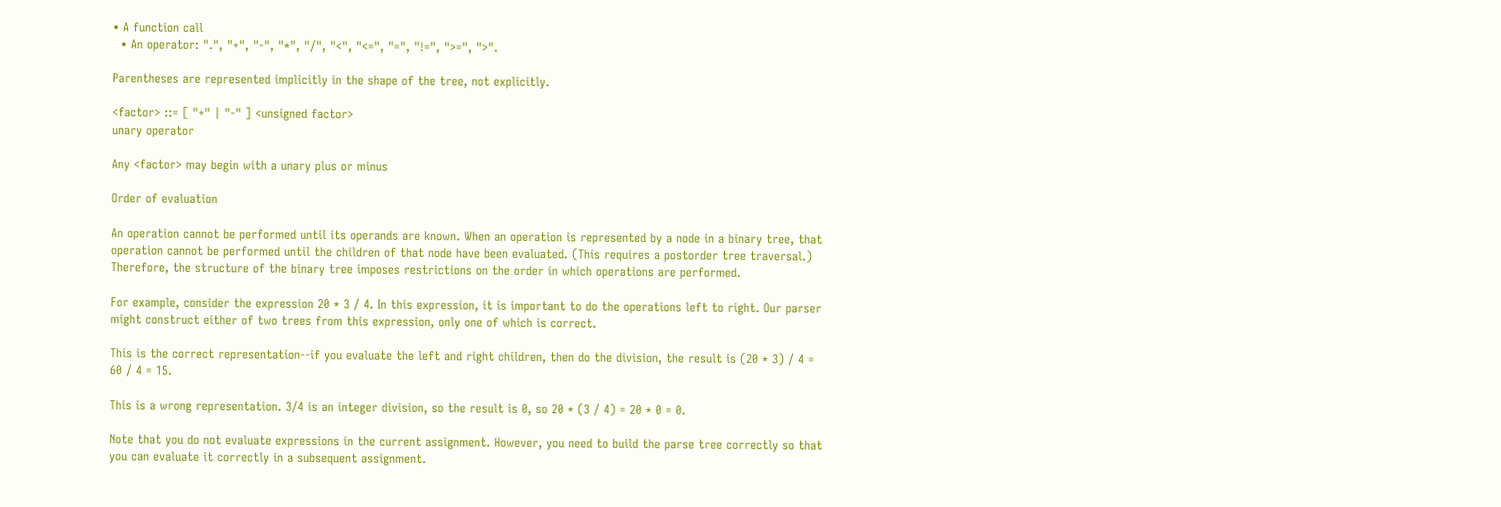• A function call
  • An operator: ".", "+", "-", "*", "/", "<", "<=", "=", "!=", ">=", ">".

Parentheses are represented implicitly in the shape of the tree, not explicitly.

<factor> ::= [ "+" | "-" ] <unsigned factor>
unary operator

Any <factor> may begin with a unary plus or minus

Order of evaluation

An operation cannot be performed until its operands are known. When an operation is represented by a node in a binary tree, that operation cannot be performed until the children of that node have been evaluated. (This requires a postorder tree traversal.) Therefore, the structure of the binary tree imposes restrictions on the order in which operations are performed.

For example, consider the expression 20 * 3 / 4. In this expression, it is important to do the operations left to right. Our parser might construct either of two trees from this expression, only one of which is correct.

This is the correct representation--if you evaluate the left and right children, then do the division, the result is (20 * 3) / 4 = 60 / 4 = 15.

This is a wrong representation. 3/4 is an integer division, so the result is 0, so 20 * (3 / 4) = 20 * 0 = 0.

Note that you do not evaluate expressions in the current assignment. However, you need to build the parse tree correctly so that you can evaluate it correctly in a subsequent assignment.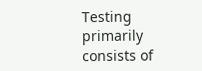Testing primarily consists of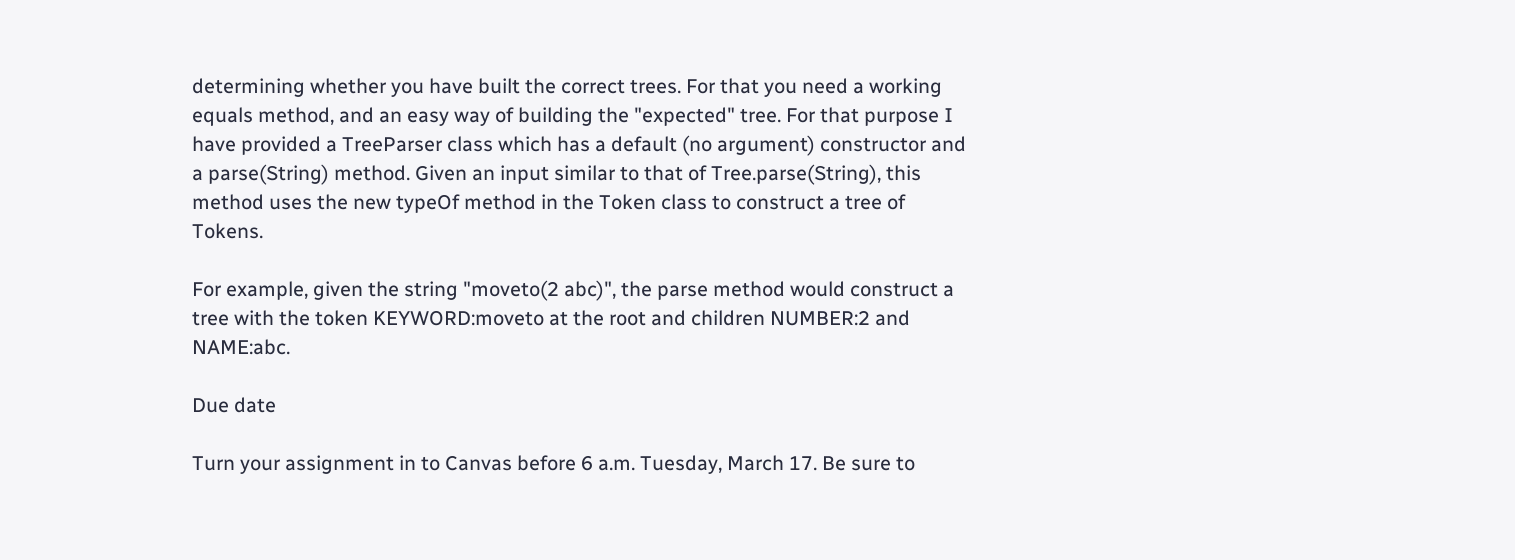determining whether you have built the correct trees. For that you need a working equals method, and an easy way of building the "expected" tree. For that purpose I have provided a TreeParser class which has a default (no argument) constructor and a parse(String) method. Given an input similar to that of Tree.parse(String), this method uses the new typeOf method in the Token class to construct a tree of Tokens.

For example, given the string "moveto(2 abc)", the parse method would construct a tree with the token KEYWORD:moveto at the root and children NUMBER:2 and NAME:abc.

Due date

Turn your assignment in to Canvas before 6 a.m. Tuesday, March 17. Be sure to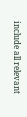include all relevant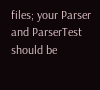files; your Parser and ParserTest should be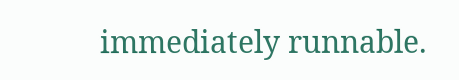immediately runnable.